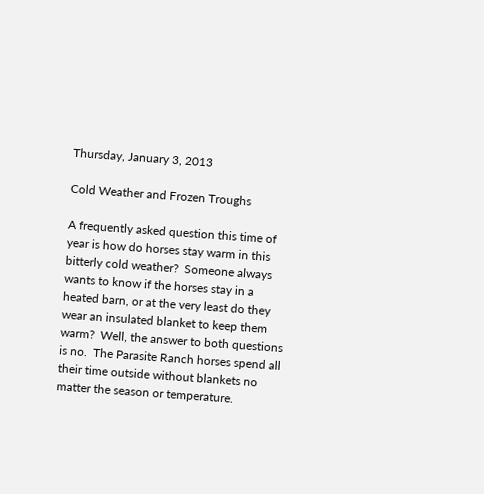Thursday, January 3, 2013

Cold Weather and Frozen Troughs

A frequently asked question this time of year is how do horses stay warm in this bitterly cold weather?  Someone always wants to know if the horses stay in a heated barn, or at the very least do they wear an insulated blanket to keep them warm?  Well, the answer to both questions is no.  The Parasite Ranch horses spend all their time outside without blankets no matter the season or temperature.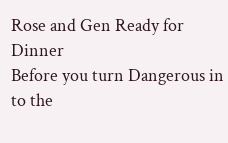Rose and Gen Ready for Dinner
Before you turn Dangerous in to the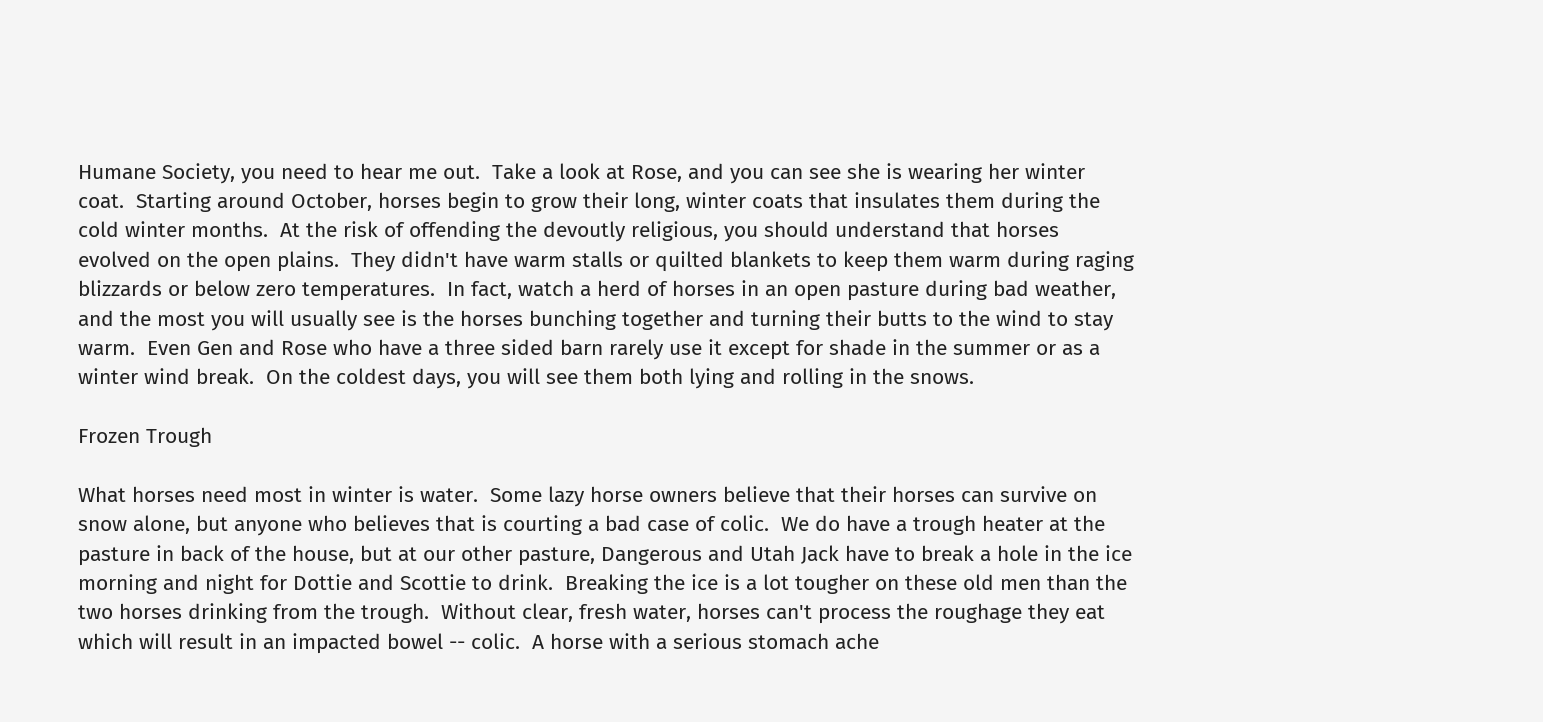Humane Society, you need to hear me out.  Take a look at Rose, and you can see she is wearing her winter coat.  Starting around October, horses begin to grow their long, winter coats that insulates them during the cold winter months.  At the risk of offending the devoutly religious, you should understand that horses evolved on the open plains.  They didn't have warm stalls or quilted blankets to keep them warm during raging blizzards or below zero temperatures.  In fact, watch a herd of horses in an open pasture during bad weather, and the most you will usually see is the horses bunching together and turning their butts to the wind to stay warm.  Even Gen and Rose who have a three sided barn rarely use it except for shade in the summer or as a winter wind break.  On the coldest days, you will see them both lying and rolling in the snows.

Frozen Trough

What horses need most in winter is water.  Some lazy horse owners believe that their horses can survive on snow alone, but anyone who believes that is courting a bad case of colic.  We do have a trough heater at the pasture in back of the house, but at our other pasture, Dangerous and Utah Jack have to break a hole in the ice morning and night for Dottie and Scottie to drink.  Breaking the ice is a lot tougher on these old men than the two horses drinking from the trough.  Without clear, fresh water, horses can't process the roughage they eat which will result in an impacted bowel -- colic.  A horse with a serious stomach ache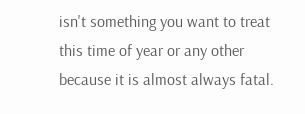isn't something you want to treat this time of year or any other because it is almost always fatal.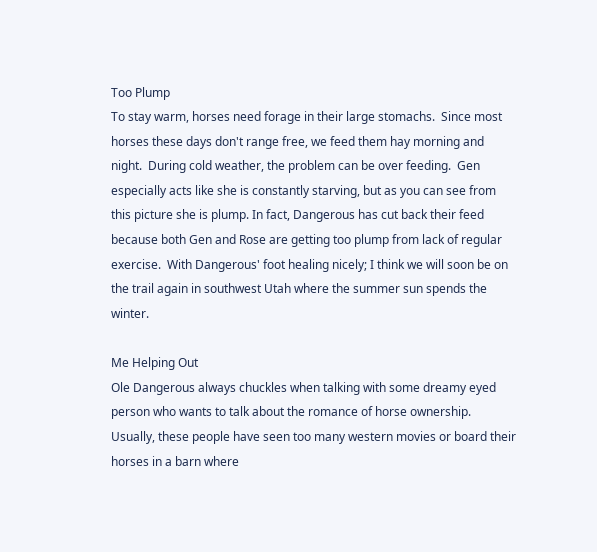Too Plump
To stay warm, horses need forage in their large stomachs.  Since most horses these days don't range free, we feed them hay morning and night.  During cold weather, the problem can be over feeding.  Gen especially acts like she is constantly starving, but as you can see from this picture she is plump. In fact, Dangerous has cut back their feed because both Gen and Rose are getting too plump from lack of regular exercise.  With Dangerous' foot healing nicely; I think we will soon be on the trail again in southwest Utah where the summer sun spends the winter.

Me Helping Out
Ole Dangerous always chuckles when talking with some dreamy eyed person who wants to talk about the romance of horse ownership.  Usually, these people have seen too many western movies or board their horses in a barn where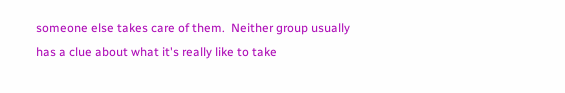someone else takes care of them.  Neither group usually has a clue about what it's really like to take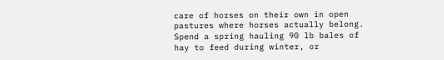care of horses on their own in open pastures where horses actually belong.  Spend a spring hauling 90 lb bales of hay to feed during winter, or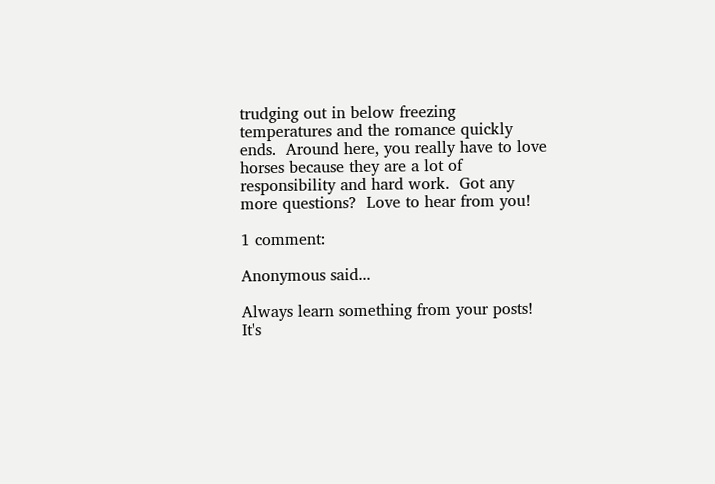trudging out in below freezing temperatures and the romance quickly ends.  Around here, you really have to love horses because they are a lot of responsibility and hard work.  Got any more questions?  Love to hear from you!

1 comment:

Anonymous said...

Always learn something from your posts!
It's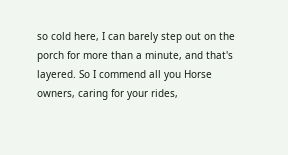so cold here, I can barely step out on the porch for more than a minute, and that's layered. So I commend all you Horse owners, caring for your rides,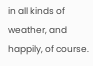in all kinds of weather, and happily, of course.